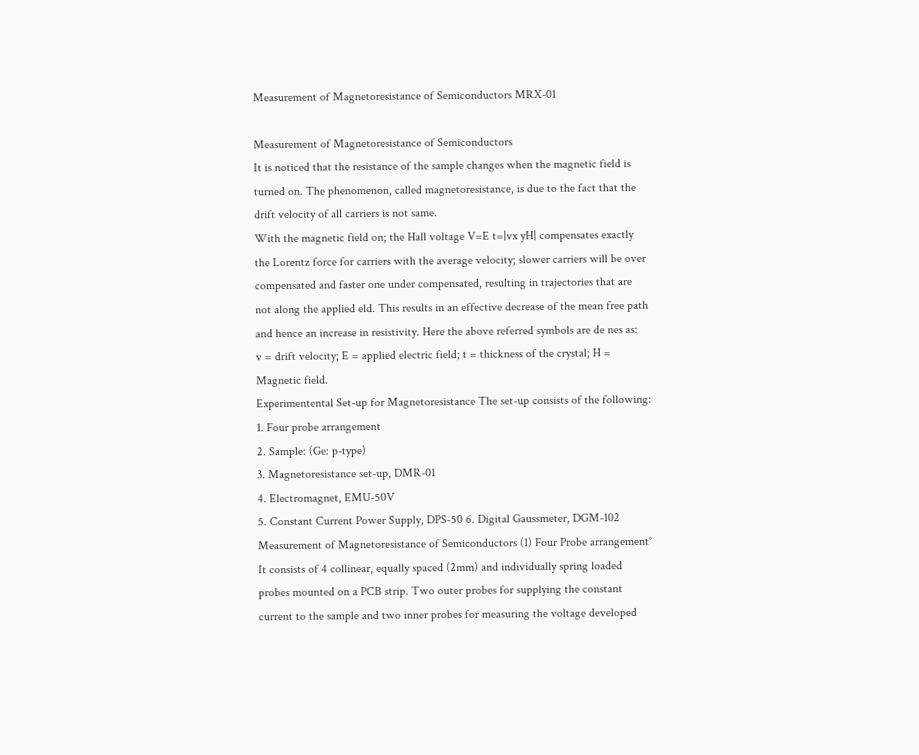Measurement of Magnetoresistance of Semiconductors MRX-01

Measurement of Magnetoresistance of Semiconductors
It is noticed that the resistance of the sample changes when the magnetic field is turned on. The phenomenon, called magnetoresistance, is due to the fact that the drift velocity of all carriers is not same.
With the magnetic field on; the Hall voltage V=E t=|vx yH| compensates exactly the Lorentz force for carriers with the average velocity; slower carriers will be over compensated and faster one under compensated, resulting in trajectories that are not along the applied eld. This results in an effective decrease of the mean free path and hence an increase in resistivity. Here the above referred symbols are de nes as:
v = drift velocity; E = applied electric field; t = thickness of the crystal; H = Magnetic field.
Experimentental Set-up for Magnetoresistance The set-up consists of the following:
1. Four probe arrangement
2. Sample: (Ge: p-type)
3. Magnetoresistance set-up, DMR-01
4. Electromagnet, EMU-50V
5. Constant Current Power Supply, DPS-50 6. Digital Gaussmeter, DGM-102
Measurement of Magnetoresistance of Semiconductors (1) Four Probe arrangement°
It consists of 4 collinear, equally spaced (2mm) and individually spring loaded probes mounted on a PCB strip. Two outer probes for supplying the constant current to the sample and two inner probes for measuring the voltage developed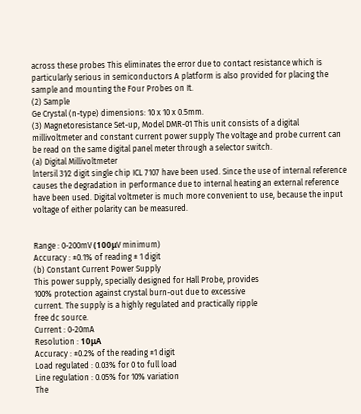across these probes This eliminates the error due to contact resistance which is particularly serious in semiconductors A platform is also provided for placing the sample and mounting the Four Probes on It.
(2) Sample
Ge Crystal (n-type) dimensions: 10 x 10 x 0.5mm.
(3) Magnetoresistance Set-up, Model DMR-01 This unit consists of a digital millivoltmeter and constant current power supply The voltage and probe current can be read on the same digital panel meter through a selector switch.
(a) Digital Millivoltmeter
lntersil 31⁄2 digit single chip ICL 7107 have been used. Since the use of internal reference causes the degradation in performance due to internal heating an external reference have been used. Digital voltmeter is much more convenient to use, because the input voltage of either polarity can be measured.


Range : 0-200mV (100μV minimum)
Accuracy : ±0.1% of reading ± 1 digit
(b) Constant Current Power Supply
This power supply, specially designed for Hall Probe, provides
100% protection against crystal burn-out due to excessive
current. The supply is a highly regulated and practically ripple
free dc source.
Current : 0-20mA
Resolution : 10μA
Accuracy : ±0.2% of the reading ±1 digit
Load regulated : 0.03% for 0 to full load
Line regulation : 0.05% for 10% variation
The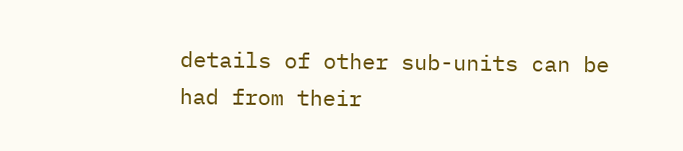details of other sub-units can be had from their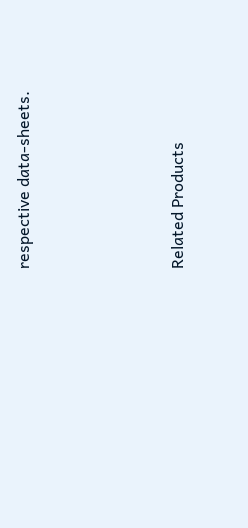respective data-sheets.




Related Products